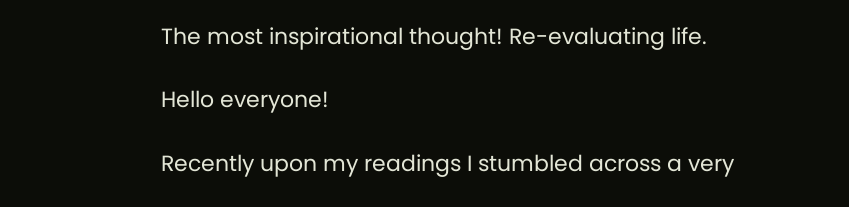The most inspirational thought! Re-evaluating life.

Hello everyone!

Recently upon my readings I stumbled across a very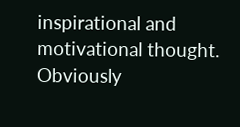inspirational and motivational thought. Obviously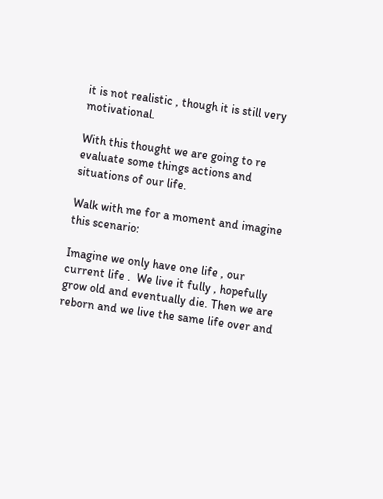it is not realistic , though it is still very motivational.

With this thought we are going to re evaluate some things actions and situations of our life.

Walk with me for a moment and imagine this scenario:

Imagine we only have one life , our current life .  We live it fully , hopefully grow old and eventually die. Then we are reborn and we live the same life over and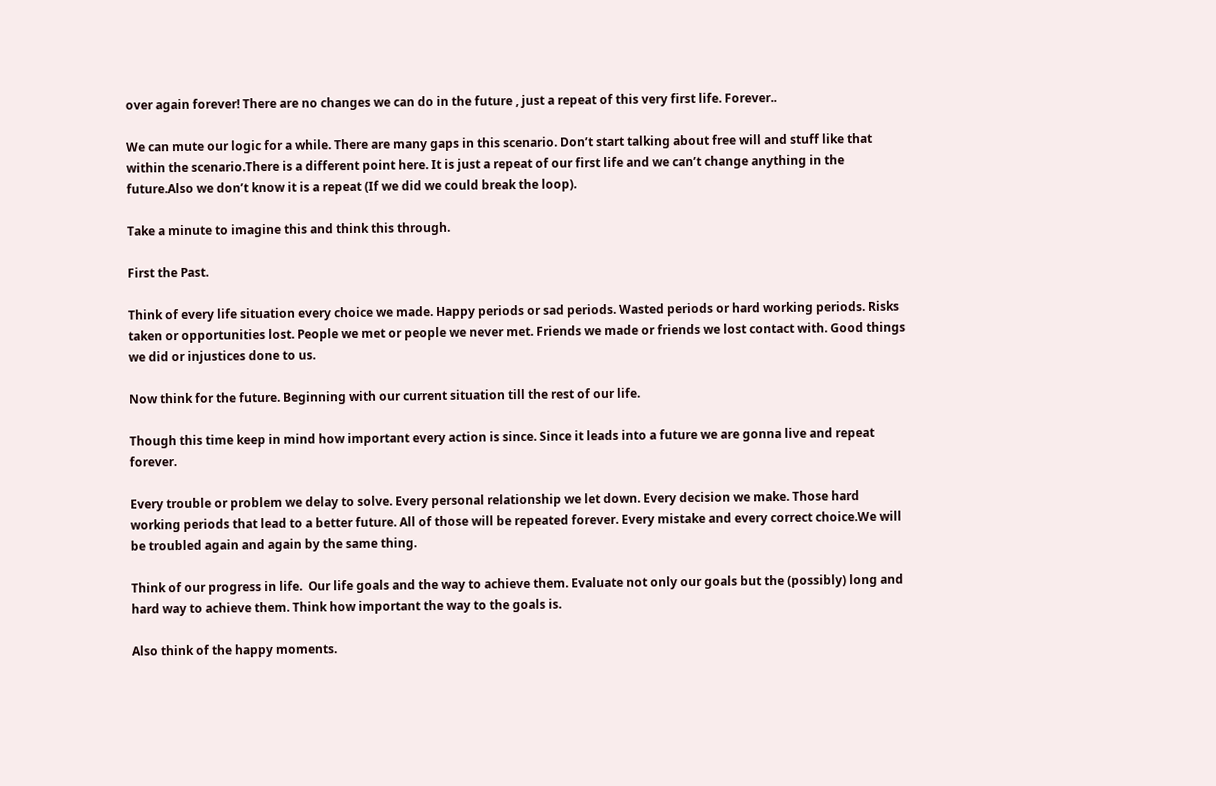over again forever! There are no changes we can do in the future , just a repeat of this very first life. Forever..

We can mute our logic for a while. There are many gaps in this scenario. Don’t start talking about free will and stuff like that within the scenario.There is a different point here. It is just a repeat of our first life and we can’t change anything in the future.Also we don’t know it is a repeat (If we did we could break the loop).

Take a minute to imagine this and think this through.

First the Past.

Think of every life situation every choice we made. Happy periods or sad periods. Wasted periods or hard working periods. Risks taken or opportunities lost. People we met or people we never met. Friends we made or friends we lost contact with. Good things we did or injustices done to us.

Now think for the future. Beginning with our current situation till the rest of our life.

Though this time keep in mind how important every action is since. Since it leads into a future we are gonna live and repeat forever.

Every trouble or problem we delay to solve. Every personal relationship we let down. Every decision we make. Those hard working periods that lead to a better future. All of those will be repeated forever. Every mistake and every correct choice.We will be troubled again and again by the same thing.

Think of our progress in life.  Our life goals and the way to achieve them. Evaluate not only our goals but the (possibly) long and hard way to achieve them. Think how important the way to the goals is.

Also think of the happy moments.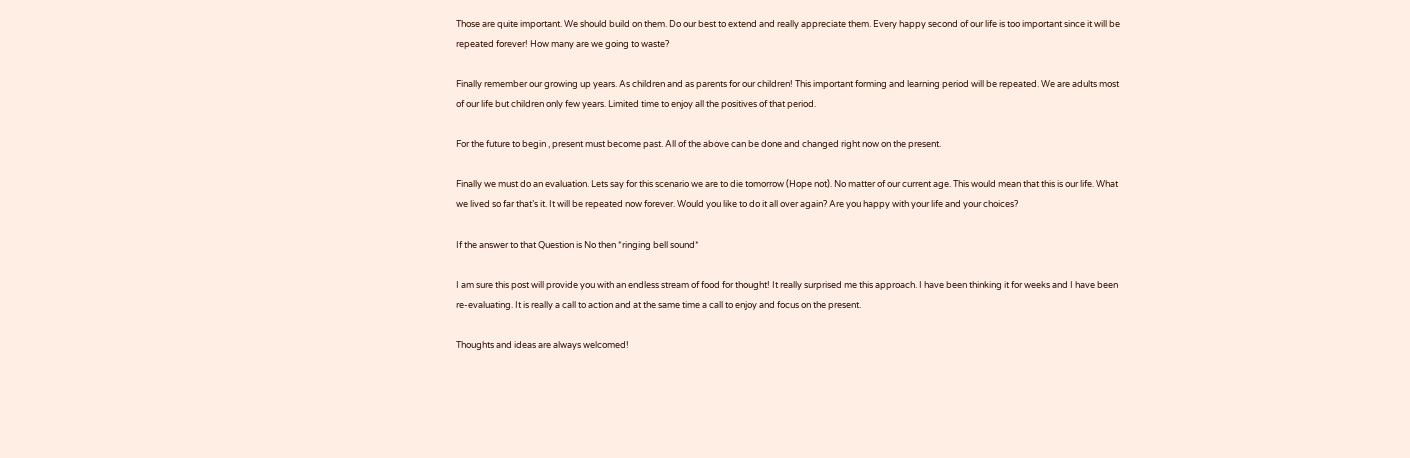Those are quite important. We should build on them. Do our best to extend and really appreciate them. Every happy second of our life is too important since it will be repeated forever! How many are we going to waste?

Finally remember our growing up years. As children and as parents for our children! This important forming and learning period will be repeated. We are adults most of our life but children only few years. Limited time to enjoy all the positives of that period.

For the future to begin , present must become past. All of the above can be done and changed right now on the present.

Finally we must do an evaluation. Lets say for this scenario we are to die tomorrow (Hope not). No matter of our current age. This would mean that this is our life. What we lived so far that’s it. It will be repeated now forever. Would you like to do it all over again? Are you happy with your life and your choices?

If the answer to that Question is No then *ringing bell sound*

I am sure this post will provide you with an endless stream of food for thought! It really surprised me this approach. I have been thinking it for weeks and I have been re-evaluating. It is really a call to action and at the same time a call to enjoy and focus on the present.

Thoughts and ideas are always welcomed!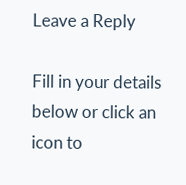Leave a Reply

Fill in your details below or click an icon to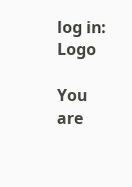log in: Logo

You are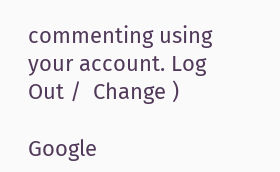commenting using your account. Log Out /  Change )

Google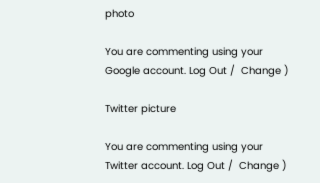photo

You are commenting using your Google account. Log Out /  Change )

Twitter picture

You are commenting using your Twitter account. Log Out /  Change )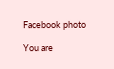Facebook photo

You are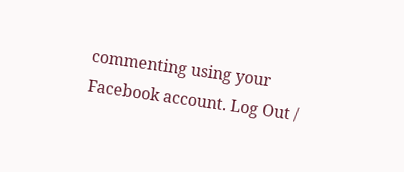commenting using your Facebook account. Log Out /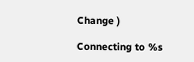Change )

Connecting to %s